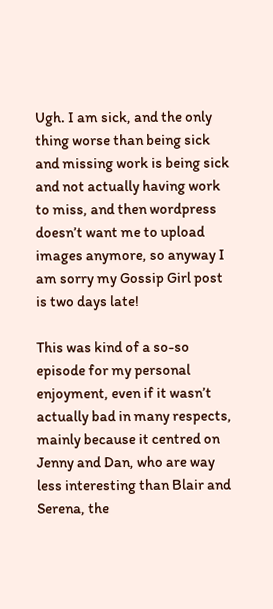Ugh. I am sick, and the only thing worse than being sick and missing work is being sick and not actually having work to miss, and then wordpress doesn’t want me to upload images anymore, so anyway I am sorry my Gossip Girl post is two days late!

This was kind of a so-so episode for my personal enjoyment, even if it wasn’t actually bad in many respects, mainly because it centred on Jenny and Dan, who are way less interesting than Blair and Serena, the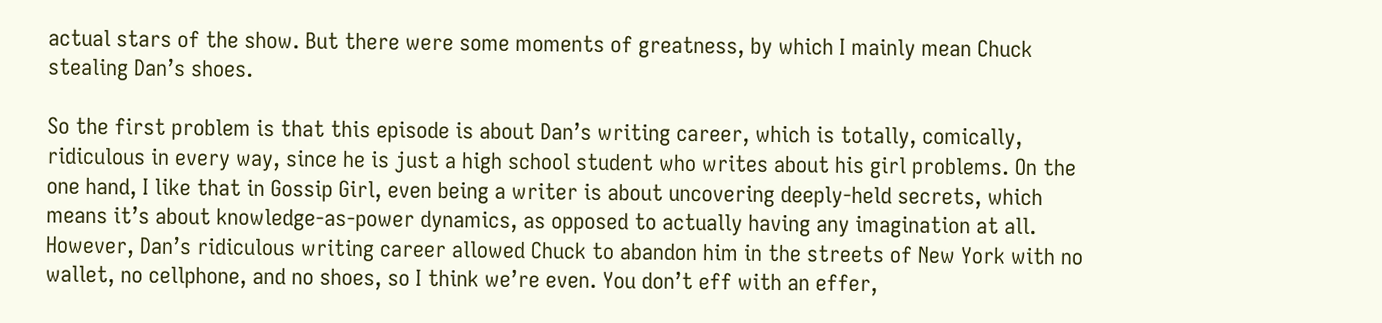actual stars of the show. But there were some moments of greatness, by which I mainly mean Chuck stealing Dan’s shoes.

So the first problem is that this episode is about Dan’s writing career, which is totally, comically, ridiculous in every way, since he is just a high school student who writes about his girl problems. On the one hand, I like that in Gossip Girl, even being a writer is about uncovering deeply-held secrets, which means it’s about knowledge-as-power dynamics, as opposed to actually having any imagination at all. However, Dan’s ridiculous writing career allowed Chuck to abandon him in the streets of New York with no wallet, no cellphone, and no shoes, so I think we’re even. You don’t eff with an effer,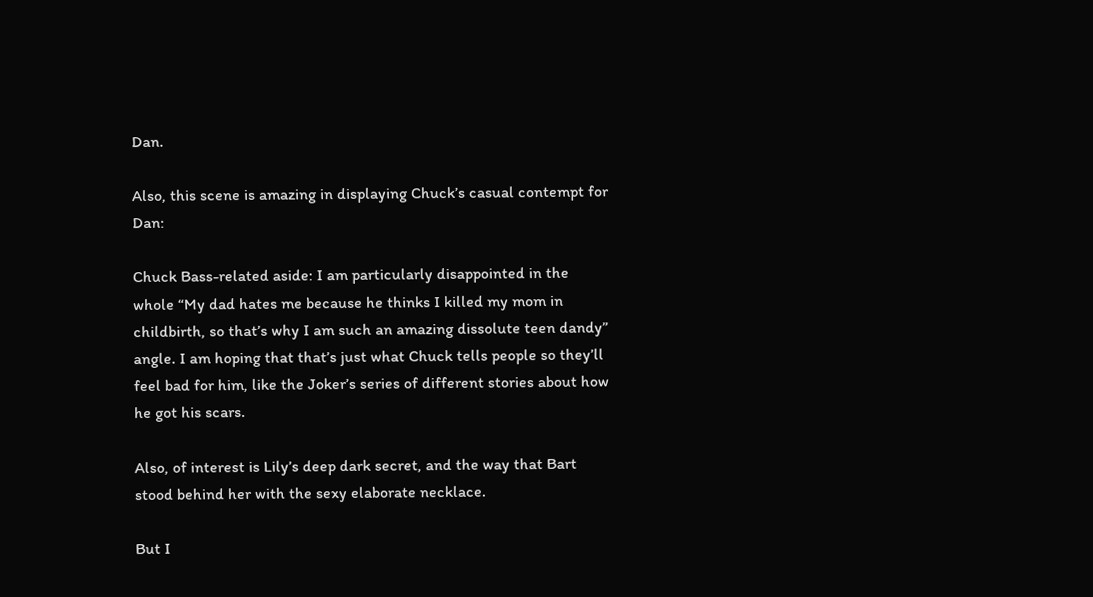Dan.

Also, this scene is amazing in displaying Chuck’s casual contempt for Dan:

Chuck Bass-related aside: I am particularly disappointed in the whole “My dad hates me because he thinks I killed my mom in childbirth, so that’s why I am such an amazing dissolute teen dandy” angle. I am hoping that that’s just what Chuck tells people so they’ll feel bad for him, like the Joker’s series of different stories about how he got his scars.

Also, of interest is Lily’s deep dark secret, and the way that Bart stood behind her with the sexy elaborate necklace.

But I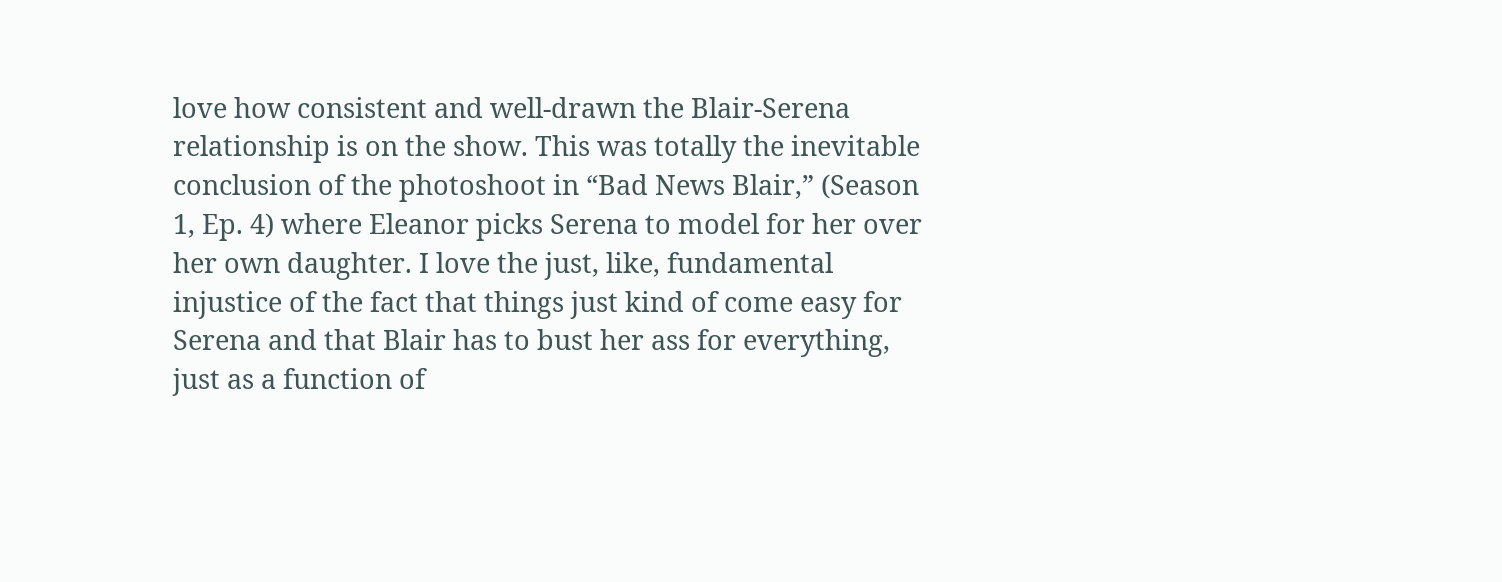love how consistent and well-drawn the Blair-Serena relationship is on the show. This was totally the inevitable conclusion of the photoshoot in “Bad News Blair,” (Season 1, Ep. 4) where Eleanor picks Serena to model for her over her own daughter. I love the just, like, fundamental injustice of the fact that things just kind of come easy for Serena and that Blair has to bust her ass for everything, just as a function of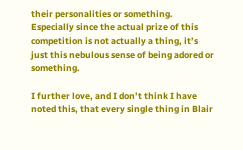their personalities or something. Especially since the actual prize of this competition is not actually a thing, it’s just this nebulous sense of being adored or something.

I further love, and I don’t think I have noted this, that every single thing in Blair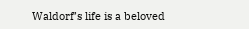Waldorf’s life is a beloved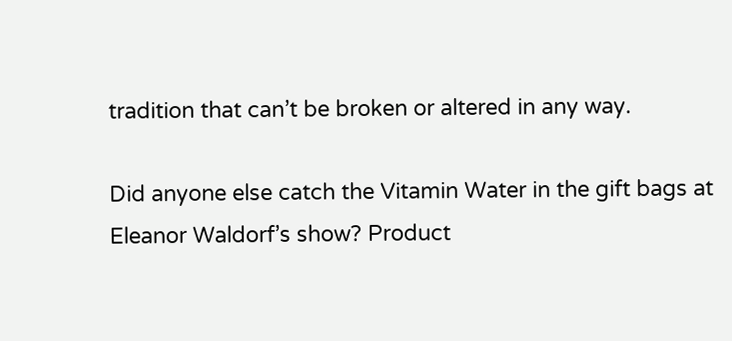tradition that can’t be broken or altered in any way.

Did anyone else catch the Vitamin Water in the gift bags at Eleanor Waldorf’s show? Product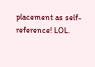placement as self-reference! LOL.